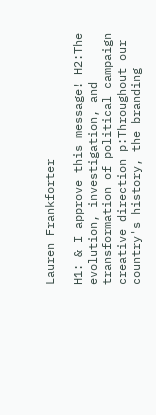Lauren Frankforter

H1: & I approve this message! H2:The evolution, investigation, and transformation of political campaign creative direction p:Throughout our country's history, the branding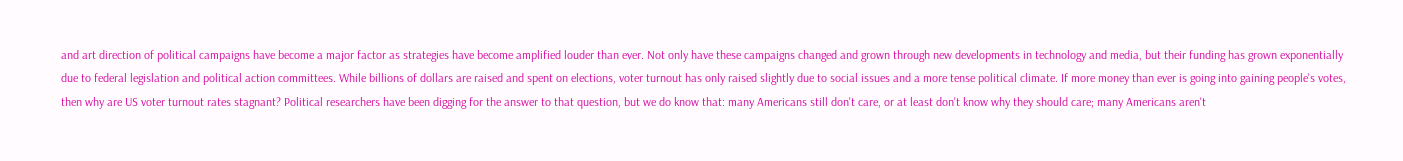and art direction of political campaigns have become a major factor as strategies have become amplified louder than ever. Not only have these campaigns changed and grown through new developments in technology and media, but their funding has grown exponentially due to federal legislation and political action committees. While billions of dollars are raised and spent on elections, voter turnout has only raised slightly due to social issues and a more tense political climate. If more money than ever is going into gaining people's votes, then why are US voter turnout rates stagnant? Political researchers have been digging for the answer to that question, but we do know that: many Americans still don't care, or at least don't know why they should care; many Americans aren't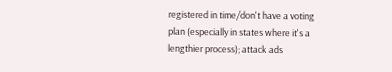registered in time/don't have a voting plan (especially in states where it's a lengthier process); attack ads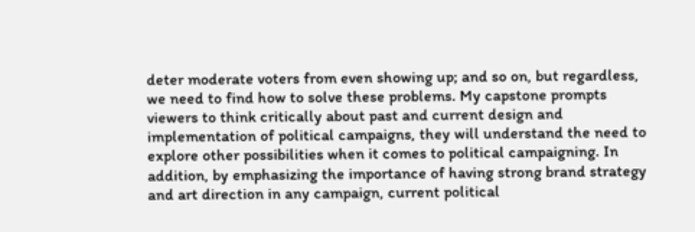deter moderate voters from even showing up; and so on, but regardless, we need to find how to solve these problems. My capstone prompts viewers to think critically about past and current design and implementation of political campaigns, they will understand the need to explore other possibilities when it comes to political campaigning. In addition, by emphasizing the importance of having strong brand strategy and art direction in any campaign, current political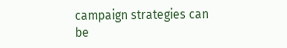campaign strategies can be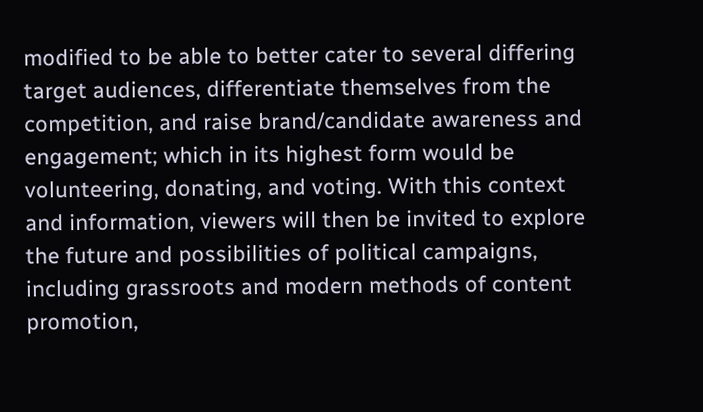modified to be able to better cater to several differing target audiences, differentiate themselves from the competition, and raise brand/candidate awareness and engagement; which in its highest form would be volunteering, donating, and voting. With this context and information, viewers will then be invited to explore the future and possibilities of political campaigns, including grassroots and modern methods of content promotion,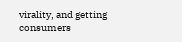virality, and getting consumers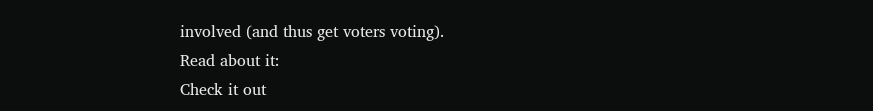involved (and thus get voters voting).
Read about it:
Check it out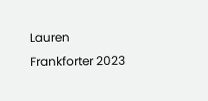Lauren Frankforter 2023